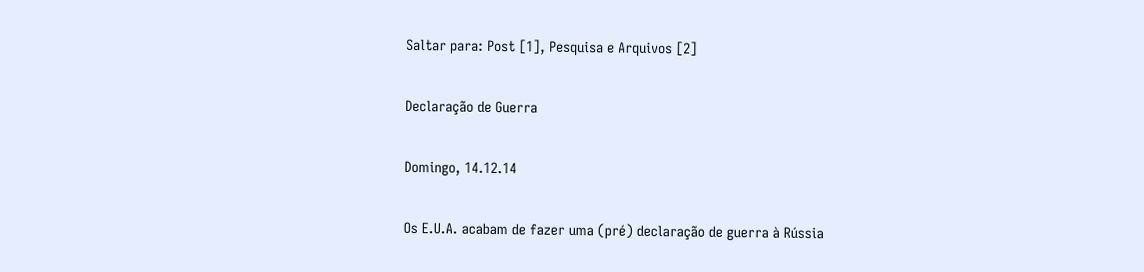Saltar para: Post [1], Pesquisa e Arquivos [2]

Declaração de Guerra

Domingo, 14.12.14

Os E.U.A. acabam de fazer uma (pré) declaração de guerra à Rússia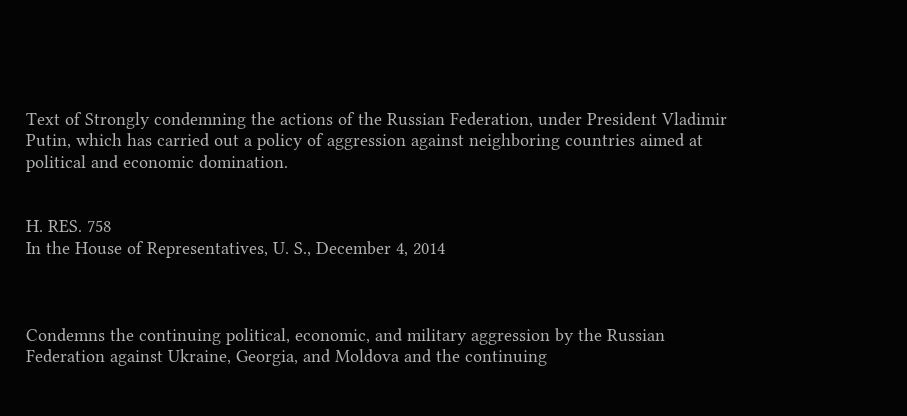Text of Strongly condemning the actions of the Russian Federation, under President Vladimir Putin, which has carried out a policy of aggression against neighboring countries aimed at political and economic domination.


H. RES. 758
In the House of Representatives, U. S., December 4, 2014



Condemns the continuing political, economic, and military aggression by the Russian Federation against Ukraine, Georgia, and Moldova and the continuing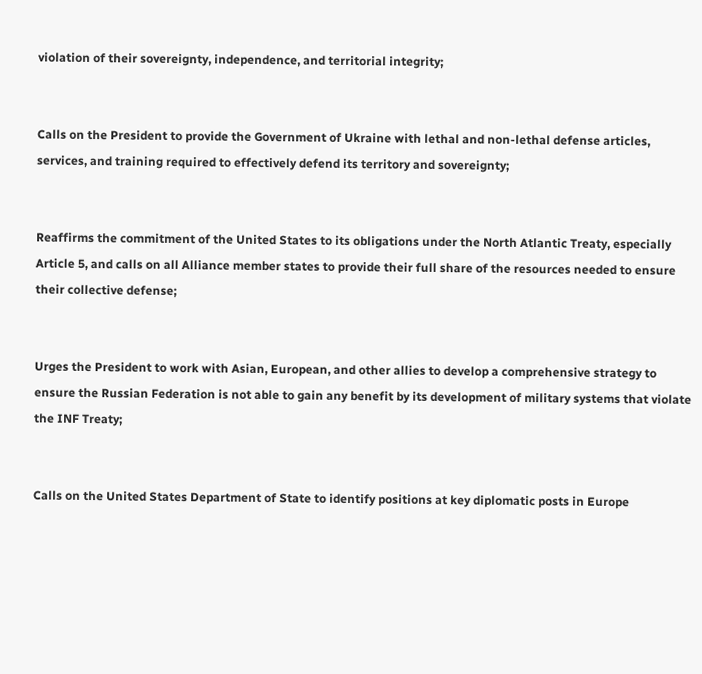violation of their sovereignty, independence, and territorial integrity;


Calls on the President to provide the Government of Ukraine with lethal and non-lethal defense articles, services, and training required to effectively defend its territory and sovereignty;


Reaffirms the commitment of the United States to its obligations under the North Atlantic Treaty, especially Article 5, and calls on all Alliance member states to provide their full share of the resources needed to ensure their collective defense;


Urges the President to work with Asian, European, and other allies to develop a comprehensive strategy to ensure the Russian Federation is not able to gain any benefit by its development of military systems that violate the INF Treaty;


Calls on the United States Department of State to identify positions at key diplomatic posts in Europe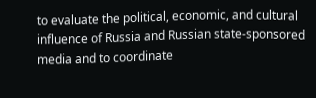to evaluate the political, economic, and cultural influence of Russia and Russian state-sponsored media and to coordinate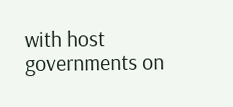with host governments on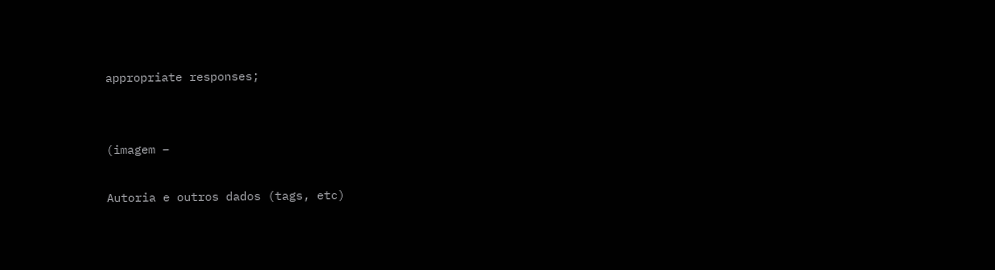appropriate responses;


(imagem –

Autoria e outros dados (tags, etc)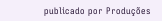publicado por Produções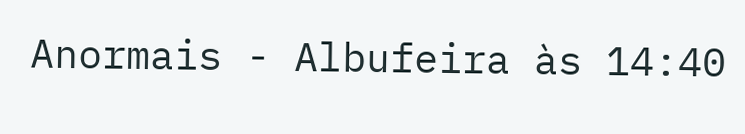Anormais - Albufeira às 14:40